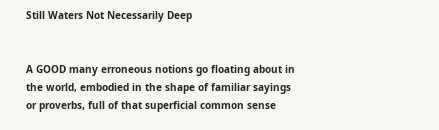Still Waters Not Necessarily Deep


A GOOD many erroneous notions go floating about in the world, embodied in the shape of familiar sayings or proverbs, full of that superficial common sense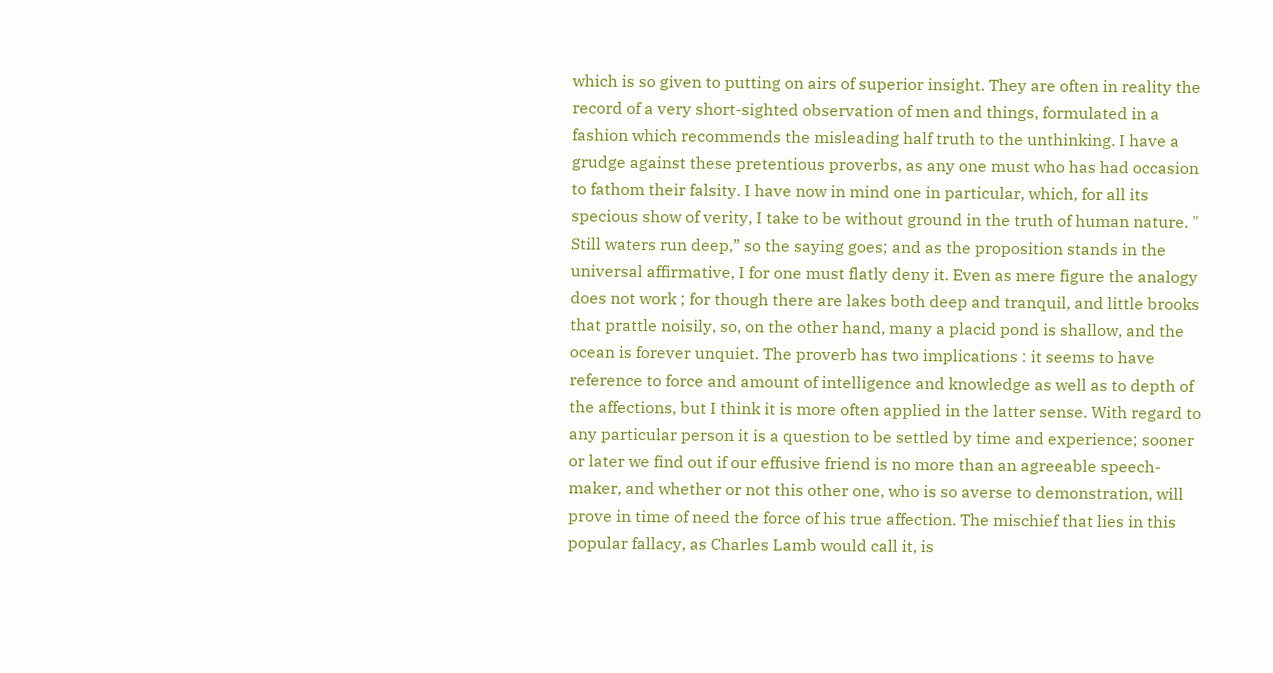which is so given to putting on airs of superior insight. They are often in reality the record of a very short-sighted observation of men and things, formulated in a fashion which recommends the misleading half truth to the unthinking. I have a grudge against these pretentious proverbs, as any one must who has had occasion to fathom their falsity. I have now in mind one in particular, which, for all its specious show of verity, I take to be without ground in the truth of human nature. " Still waters run deep,” so the saying goes; and as the proposition stands in the universal affirmative, I for one must flatly deny it. Even as mere figure the analogy does not work ; for though there are lakes both deep and tranquil, and little brooks that prattle noisily, so, on the other hand, many a placid pond is shallow, and the ocean is forever unquiet. The proverb has two implications : it seems to have reference to force and amount of intelligence and knowledge as well as to depth of the affections, but I think it is more often applied in the latter sense. With regard to any particular person it is a question to be settled by time and experience; sooner or later we find out if our effusive friend is no more than an agreeable speech-maker, and whether or not this other one, who is so averse to demonstration, will prove in time of need the force of his true affection. The mischief that lies in this popular fallacy, as Charles Lamb would call it, is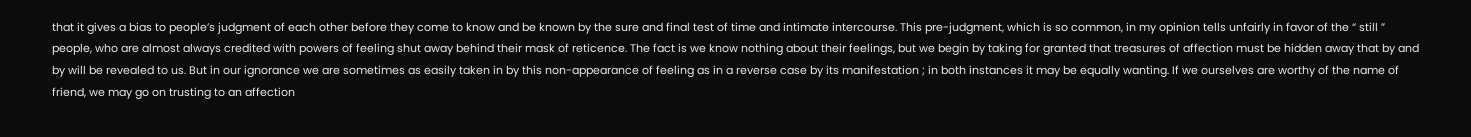that it gives a bias to people’s judgment of each other before they come to know and be known by the sure and final test of time and intimate intercourse. This pre-judgment, which is so common, in my opinion tells unfairly in favor of the “ still ” people, who are almost always credited with powers of feeling shut away behind their mask of reticence. The fact is we know nothing about their feelings, but we begin by taking for granted that treasures of affection must be hidden away that by and by will be revealed to us. But in our ignorance we are sometimes as easily taken in by this non-appearance of feeling as in a reverse case by its manifestation ; in both instances it may be equally wanting. If we ourselves are worthy of the name of friend, we may go on trusting to an affection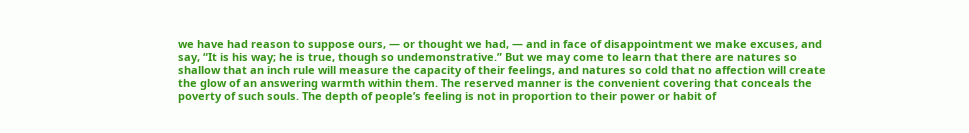we have had reason to suppose ours, — or thought we had, — and in face of disappointment we make excuses, and say, “It is his way; he is true, though so undemonstrative.” But we may come to learn that there are natures so shallow that an inch rule will measure the capacity of their feelings, and natures so cold that no affection will create the glow of an answering warmth within them. The reserved manner is the convenient covering that conceals the poverty of such souls. The depth of people’s feeling is not in proportion to their power or habit of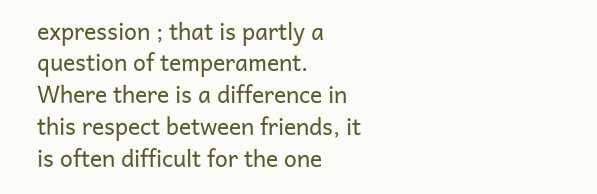expression ; that is partly a question of temperament. Where there is a difference in this respect between friends, it is often difficult for the one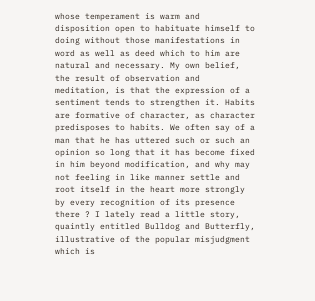whose temperament is warm and disposition open to habituate himself to doing without those manifestations in word as well as deed which to him are natural and necessary. My own belief, the result of observation and meditation, is that the expression of a sentiment tends to strengthen it. Habits are formative of character, as character predisposes to habits. We often say of a man that he has uttered such or such an opinion so long that it has become fixed in him beyond modification, and why may not feeling in like manner settle and root itself in the heart more strongly by every recognition of its presence there ? I lately read a little story, quaintly entitled Bulldog and Butterfly, illustrative of the popular misjudgment which is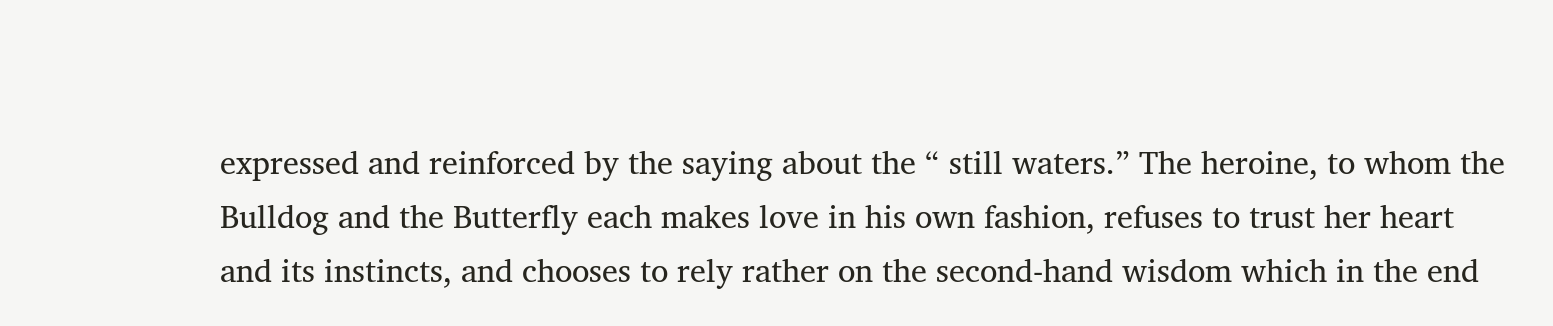expressed and reinforced by the saying about the “ still waters.” The heroine, to whom the Bulldog and the Butterfly each makes love in his own fashion, refuses to trust her heart and its instincts, and chooses to rely rather on the second-hand wisdom which in the end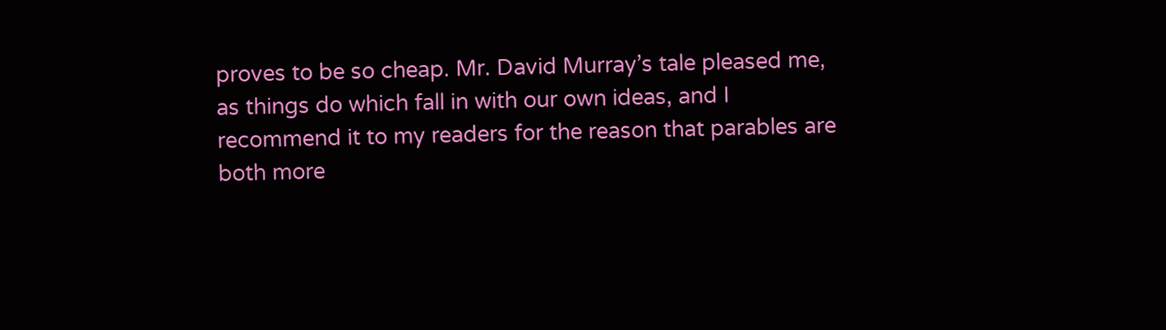proves to be so cheap. Mr. David Murray’s tale pleased me, as things do which fall in with our own ideas, and I recommend it to my readers for the reason that parables are both more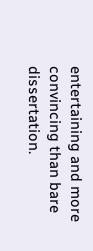entertaining and more convincing than bare dissertation.